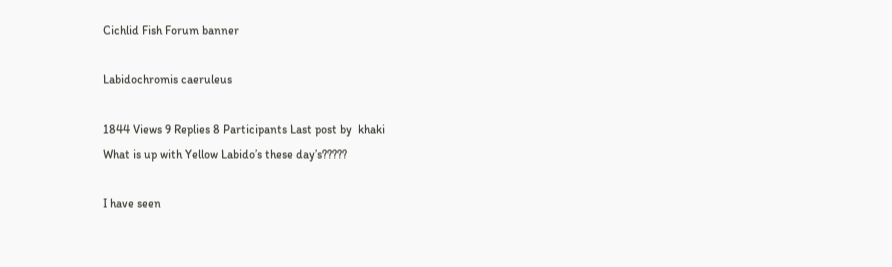Cichlid Fish Forum banner

Labidochromis caeruleus

1844 Views 9 Replies 8 Participants Last post by  khaki
What is up with Yellow Labido’s these day’s?????

I have seen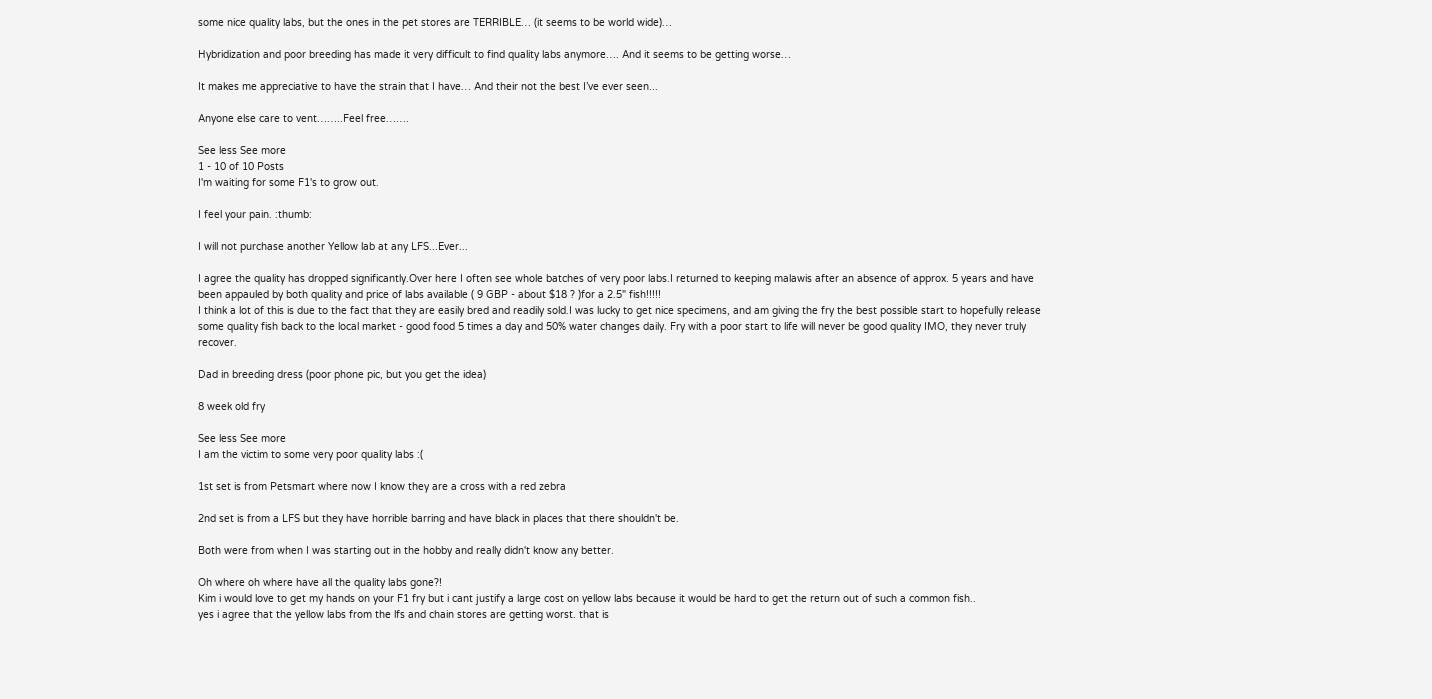some nice quality labs, but the ones in the pet stores are TERRIBLE… (it seems to be world wide)…

Hybridization and poor breeding has made it very difficult to find quality labs anymore…. And it seems to be getting worse…

It makes me appreciative to have the strain that I have… And their not the best I’ve ever seen...

Anyone else care to vent……..Feel free…….

See less See more
1 - 10 of 10 Posts
I'm waiting for some F1's to grow out.

I feel your pain. :thumb:

I will not purchase another Yellow lab at any LFS...Ever...

I agree the quality has dropped significantly.Over here I often see whole batches of very poor labs.I returned to keeping malawis after an absence of approx. 5 years and have been appauled by both quality and price of labs available ( 9 GBP - about $18 ? )for a 2.5" fish!!!!!
I think a lot of this is due to the fact that they are easily bred and readily sold.I was lucky to get nice specimens, and am giving the fry the best possible start to hopefully release some quality fish back to the local market - good food 5 times a day and 50% water changes daily. Fry with a poor start to life will never be good quality IMO, they never truly recover.

Dad in breeding dress (poor phone pic, but you get the idea)

8 week old fry

See less See more
I am the victim to some very poor quality labs :(

1st set is from Petsmart where now I know they are a cross with a red zebra

2nd set is from a LFS but they have horrible barring and have black in places that there shouldn't be.

Both were from when I was starting out in the hobby and really didn't know any better.

Oh where oh where have all the quality labs gone?!
Kim i would love to get my hands on your F1 fry but i cant justify a large cost on yellow labs because it would be hard to get the return out of such a common fish..
yes i agree that the yellow labs from the lfs and chain stores are getting worst. that is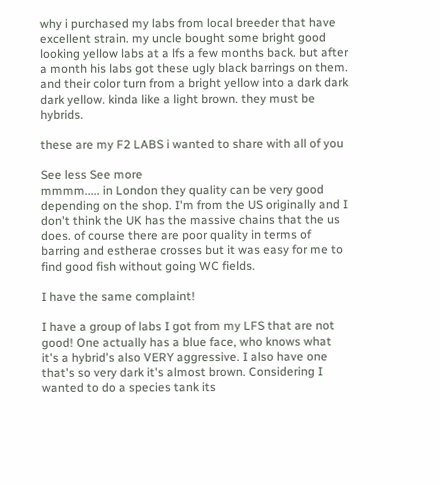why i purchased my labs from local breeder that have excellent strain. my uncle bought some bright good looking yellow labs at a lfs a few months back. but after a month his labs got these ugly black barrings on them. and their color turn from a bright yellow into a dark dark dark yellow. kinda like a light brown. they must be hybrids.

these are my F2 LABS i wanted to share with all of you

See less See more
mmmm..... in London they quality can be very good depending on the shop. I'm from the US originally and I don't think the UK has the massive chains that the us does. of course there are poor quality in terms of barring and estherae crosses but it was easy for me to find good fish without going WC fields.

I have the same complaint!

I have a group of labs I got from my LFS that are not good! One actually has a blue face, who knows what it's a hybrid's also VERY aggressive. I also have one that's so very dark it's almost brown. Considering I wanted to do a species tank its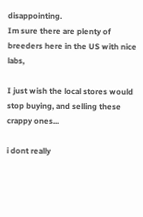disappointing.
Im sure there are plenty of breeders here in the US with nice labs,

I just wish the local stores would stop buying, and selling these crappy ones...

i dont really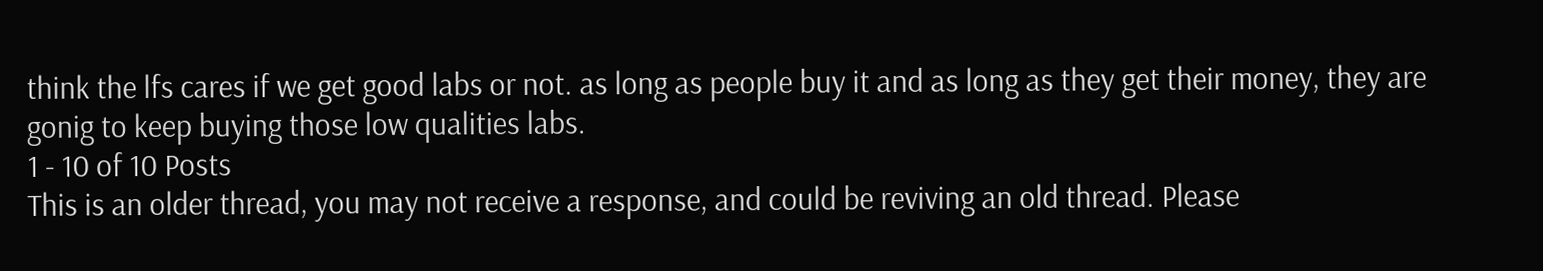think the lfs cares if we get good labs or not. as long as people buy it and as long as they get their money, they are gonig to keep buying those low qualities labs.
1 - 10 of 10 Posts
This is an older thread, you may not receive a response, and could be reviving an old thread. Please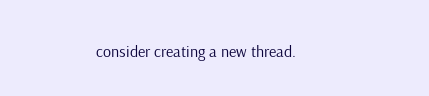consider creating a new thread.